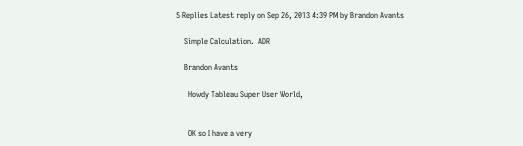5 Replies Latest reply on Sep 26, 2013 4:39 PM by Brandon Avants

    Simple Calculation.  ADR

    Brandon Avants

      Howdy Tableau Super User World,


      OK so I have a very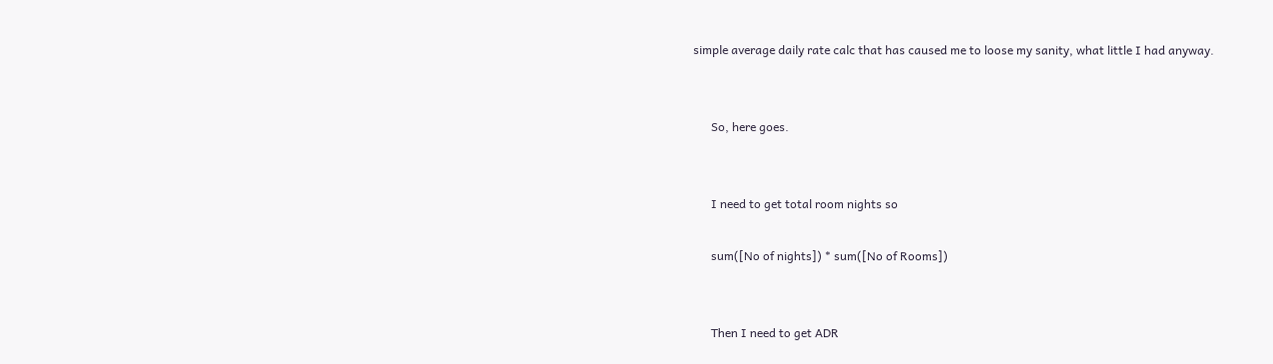simple average daily rate calc that has caused me to loose my sanity, what little I had anyway.


      So, here goes.


      I need to get total room nights so

      sum([No of nights]) * sum([No of Rooms])


      Then I need to get ADR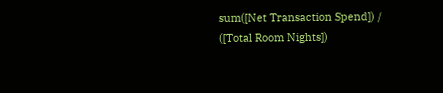sum([Net Transaction Spend]) / ([Total Room Nights])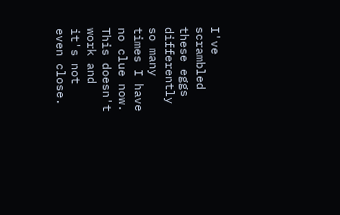I've scrambled these eggs differently so many times I have no clue now.   This doesn't work and it's not even close.